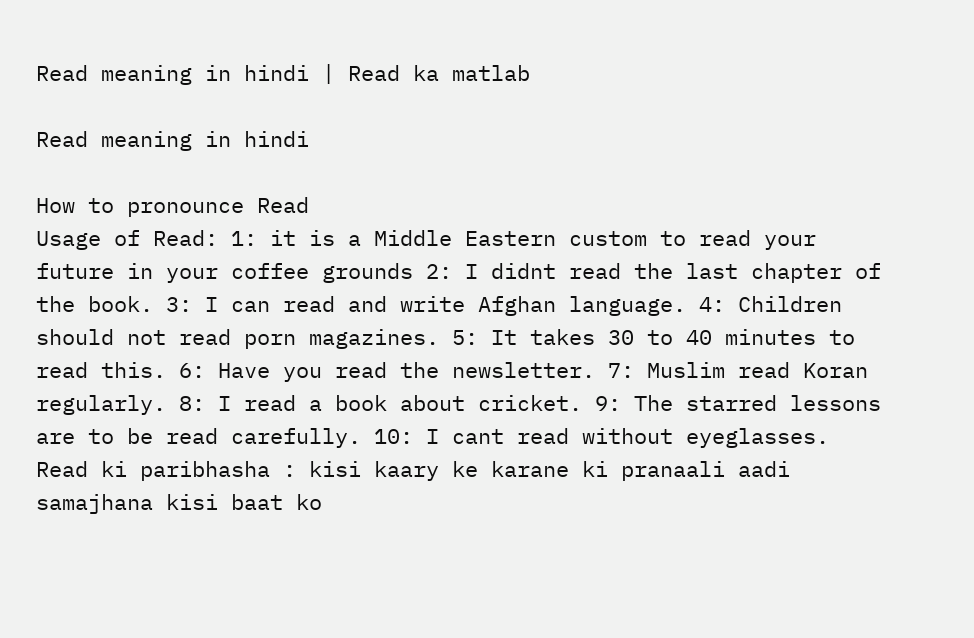Read meaning in hindi | Read ka matlab

Read meaning in hindi

How to pronounce Read
Usage of Read: 1: it is a Middle Eastern custom to read your future in your coffee grounds 2: I didnt read the last chapter of the book. 3: I can read and write Afghan language. 4: Children should not read porn magazines. 5: It takes 30 to 40 minutes to read this. 6: Have you read the newsletter. 7: Muslim read Koran regularly. 8: I read a book about cricket. 9: The starred lessons are to be read carefully. 10: I cant read without eyeglasses.
Read ki paribhasha : kisi kaary ke karane ki pranaali aadi samajhana kisi baat ko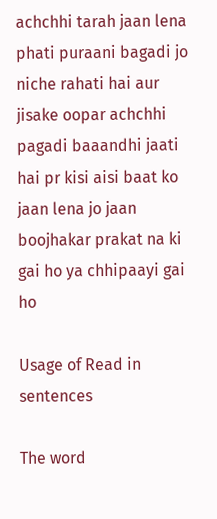achchhi tarah jaan lena phati puraani bagadi jo niche rahati hai aur jisake oopar achchhi pagadi baaandhi jaati hai pr kisi aisi baat ko jaan lena jo jaan boojhakar prakat na ki gai ho ya chhipaayi gai ho

Usage of Read in sentences

The word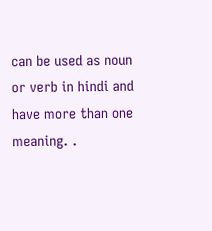can be used as noun or verb in hindi and have more than one meaning. .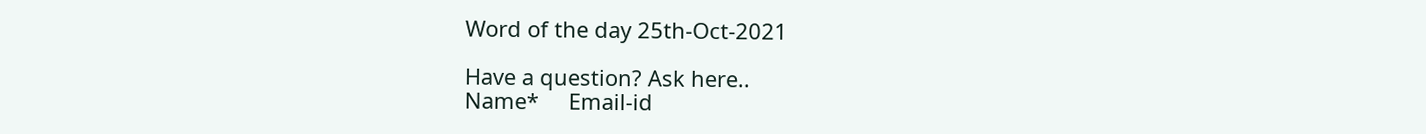Word of the day 25th-Oct-2021

Have a question? Ask here..
Name*     Email-id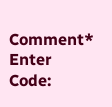Comment* Enter Code: